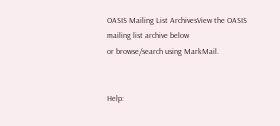OASIS Mailing List ArchivesView the OASIS mailing list archive below
or browse/search using MarkMail.


Help: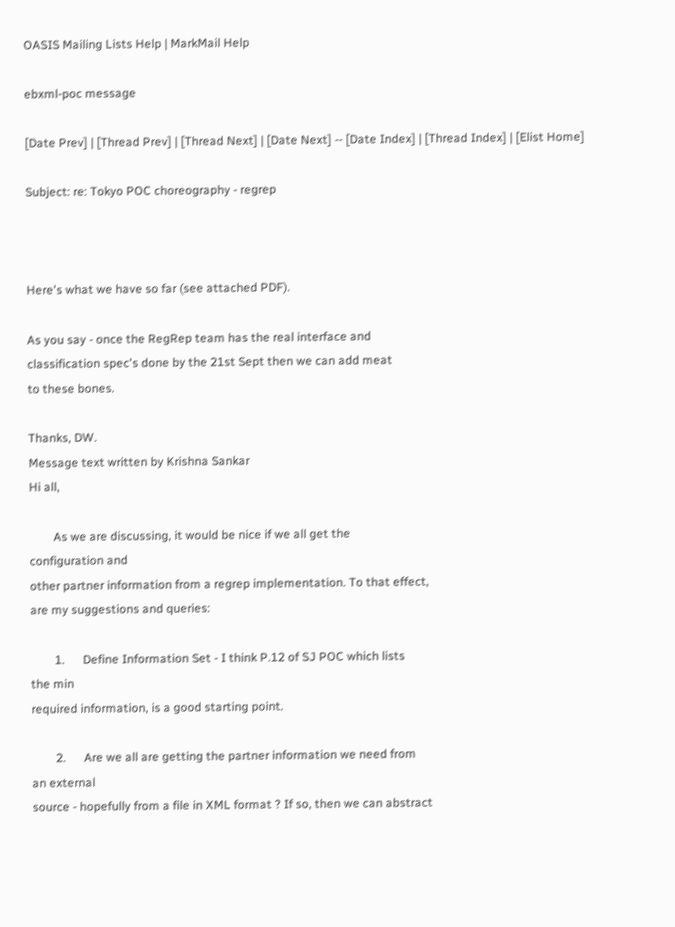OASIS Mailing Lists Help | MarkMail Help

ebxml-poc message

[Date Prev] | [Thread Prev] | [Thread Next] | [Date Next] -- [Date Index] | [Thread Index] | [Elist Home]

Subject: re: Tokyo POC choreography - regrep



Here's what we have so far (see attached PDF).

As you say - once the RegRep team has the real interface and
classification spec's done by the 21st Sept then we can add meat
to these bones.

Thanks, DW.
Message text written by Krishna Sankar
Hi all,

        As we are discussing, it would be nice if we all get the
configuration and
other partner information from a regrep implementation. To that effect,
are my suggestions and queries:

        1.      Define Information Set - I think P.12 of SJ POC which lists
the min
required information, is a good starting point.

        2.      Are we all are getting the partner information we need from
an external
source - hopefully from a file in XML format ? If so, then we can abstract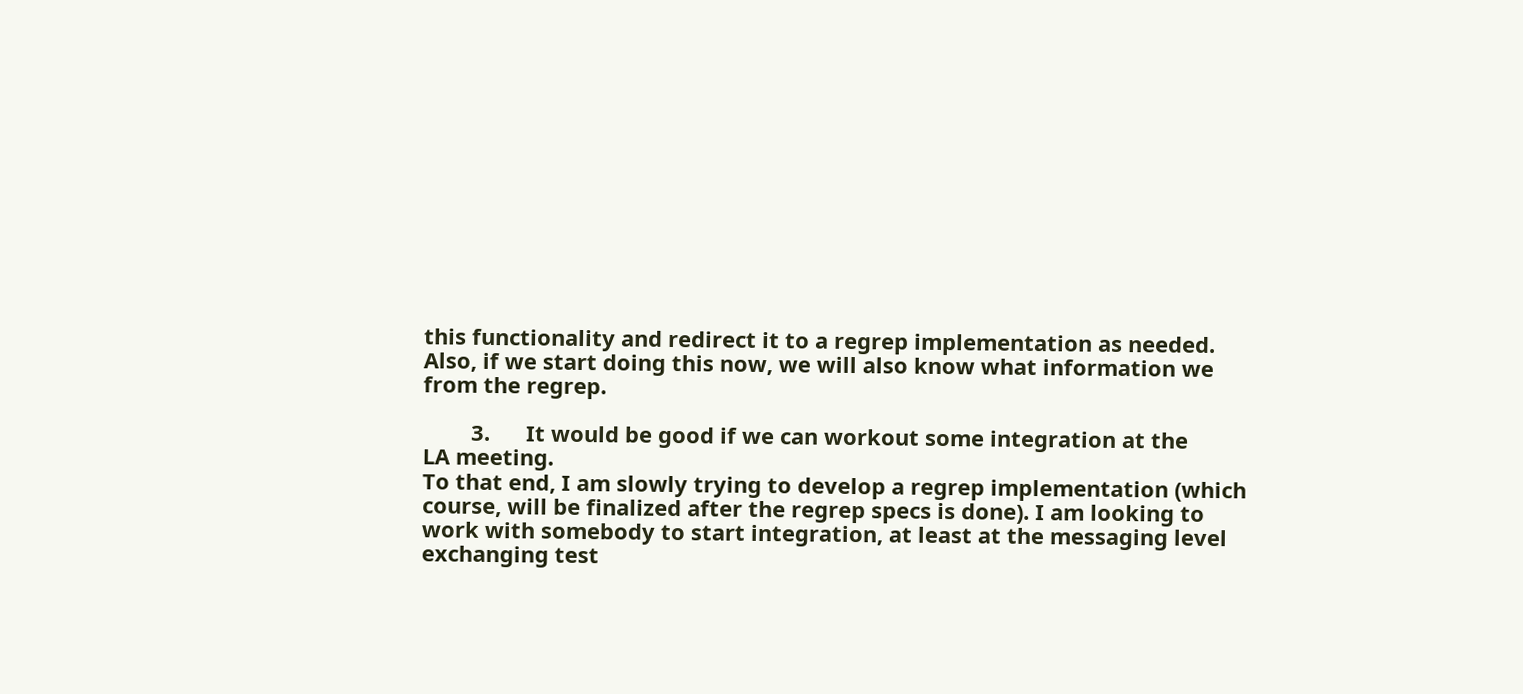this functionality and redirect it to a regrep implementation as needed.
Also, if we start doing this now, we will also know what information we
from the regrep.

        3.      It would be good if we can workout some integration at the
LA meeting.
To that end, I am slowly trying to develop a regrep implementation (which
course, will be finalized after the regrep specs is done). I am looking to
work with somebody to start integration, at least at the messaging level
exchanging test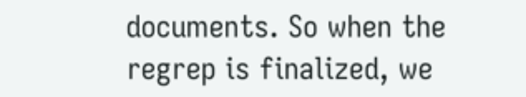documents. So when the regrep is finalized, we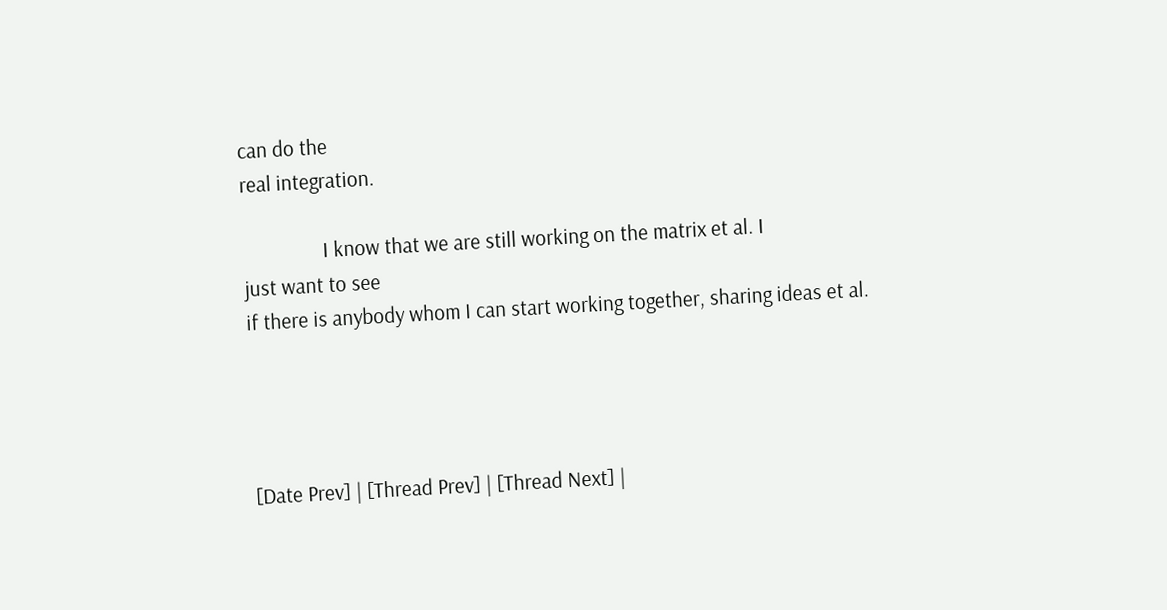can do the
real integration.

                I know that we are still working on the matrix et al. I
just want to see
if there is anybody whom I can start working together, sharing ideas et al.




[Date Prev] | [Thread Prev] | [Thread Next] |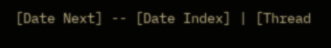[Date Next] -- [Date Index] | [Thread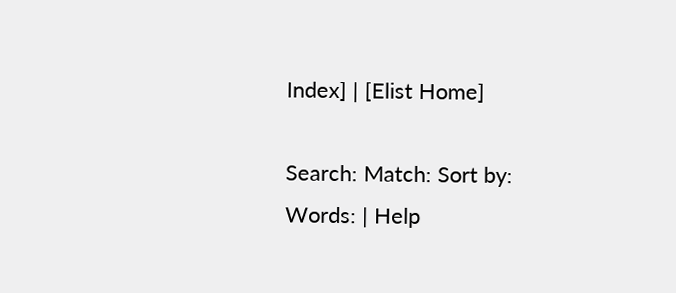Index] | [Elist Home]

Search: Match: Sort by:
Words: | Help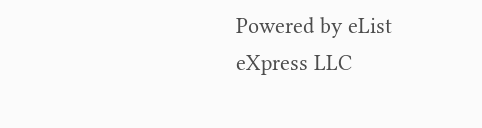Powered by eList eXpress LLC